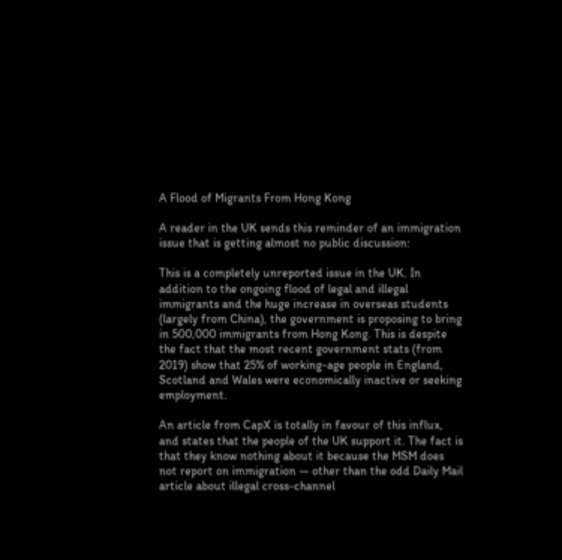A Flood of Migrants From Hong Kong

A reader in the UK sends this reminder of an immigration issue that is getting almost no public discussion:

This is a completely unreported issue in the UK. In addition to the ongoing flood of legal and illegal immigrants and the huge increase in overseas students (largely from China), the government is proposing to bring in 500,000 immigrants from Hong Kong. This is despite the fact that the most recent government stats (from 2019) show that 25% of working-age people in England, Scotland and Wales were economically inactive or seeking employment.

An article from CapX is totally in favour of this influx, and states that the people of the UK support it. The fact is that they know nothing about it because the MSM does not report on immigration — other than the odd Daily Mail article about illegal cross-channel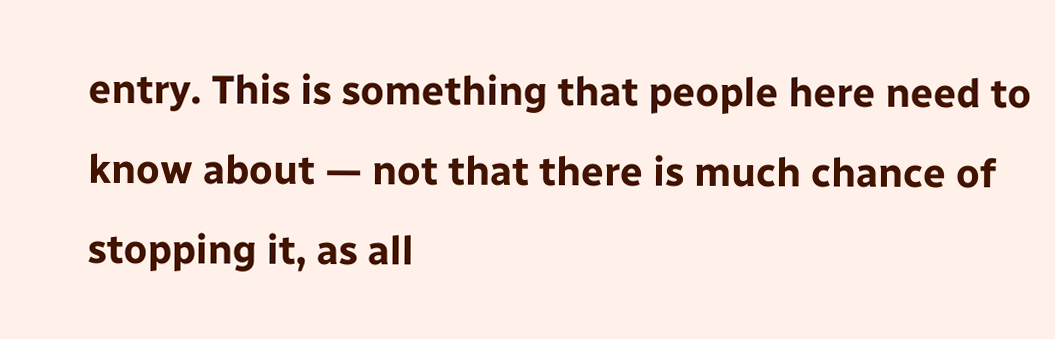entry. This is something that people here need to know about — not that there is much chance of stopping it, as all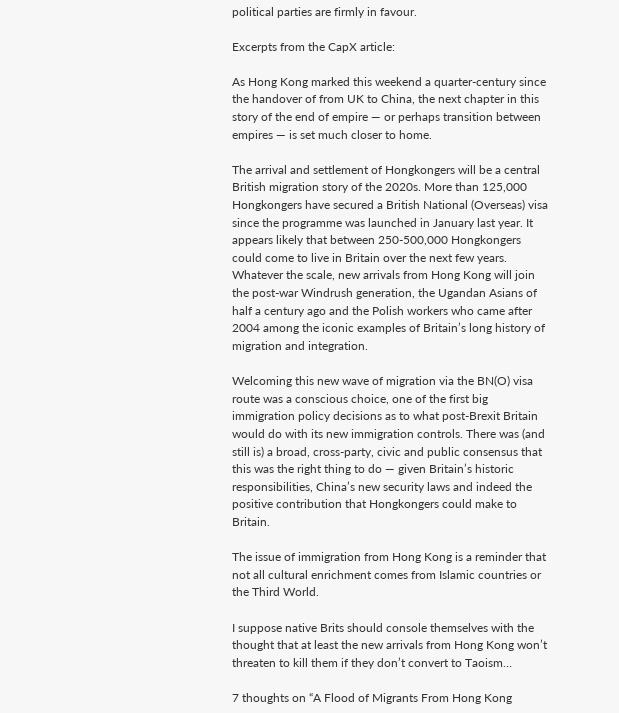political parties are firmly in favour.

Excerpts from the CapX article:

As Hong Kong marked this weekend a quarter-century since the handover of from UK to China, the next chapter in this story of the end of empire — or perhaps transition between empires — is set much closer to home.

The arrival and settlement of Hongkongers will be a central British migration story of the 2020s. More than 125,000 Hongkongers have secured a British National (Overseas) visa since the programme was launched in January last year. It appears likely that between 250-500,000 Hongkongers could come to live in Britain over the next few years. Whatever the scale, new arrivals from Hong Kong will join the post-war Windrush generation, the Ugandan Asians of half a century ago and the Polish workers who came after 2004 among the iconic examples of Britain’s long history of migration and integration.

Welcoming this new wave of migration via the BN(O) visa route was a conscious choice, one of the first big immigration policy decisions as to what post-Brexit Britain would do with its new immigration controls. There was (and still is) a broad, cross-party, civic and public consensus that this was the right thing to do — given Britain’s historic responsibilities, China’s new security laws and indeed the positive contribution that Hongkongers could make to Britain.

The issue of immigration from Hong Kong is a reminder that not all cultural enrichment comes from Islamic countries or the Third World.

I suppose native Brits should console themselves with the thought that at least the new arrivals from Hong Kong won’t threaten to kill them if they don’t convert to Taoism…

7 thoughts on “A Flood of Migrants From Hong Kong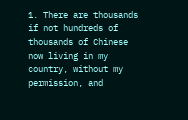1. There are thousands if not hundreds of thousands of Chinese now living in my country, without my permission, and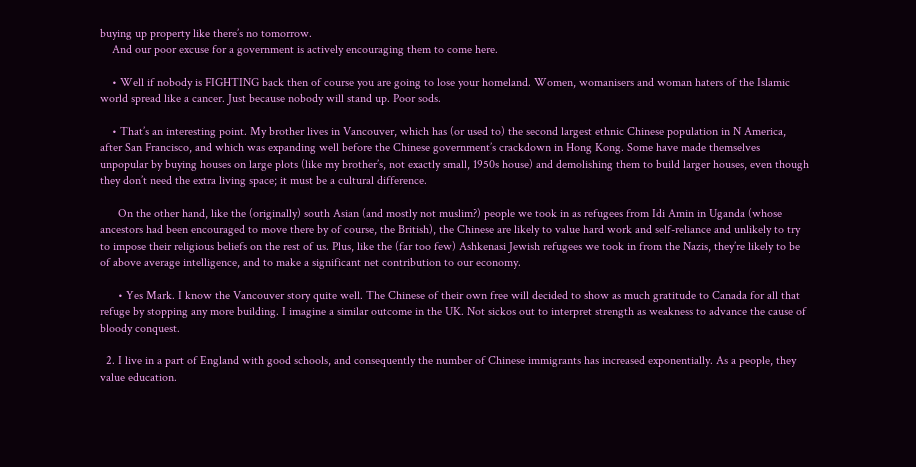buying up property like there’s no tomorrow.
    And our poor excuse for a government is actively encouraging them to come here.

    • Well if nobody is FIGHTING back then of course you are going to lose your homeland. Women, womanisers and woman haters of the Islamic world spread like a cancer. Just because nobody will stand up. Poor sods.

    • That’s an interesting point. My brother lives in Vancouver, which has (or used to) the second largest ethnic Chinese population in N America, after San Francisco, and which was expanding well before the Chinese government’s crackdown in Hong Kong. Some have made themselves unpopular by buying houses on large plots (like my brother’s, not exactly small, 1950s house) and demolishing them to build larger houses, even though they don’t need the extra living space; it must be a cultural difference.

      On the other hand, like the (originally) south Asian (and mostly not muslim?) people we took in as refugees from Idi Amin in Uganda (whose ancestors had been encouraged to move there by of course, the British), the Chinese are likely to value hard work and self-reliance and unlikely to try to impose their religious beliefs on the rest of us. Plus, like the (far too few) Ashkenasi Jewish refugees we took in from the Nazis, they’re likely to be of above average intelligence, and to make a significant net contribution to our economy.

      • Yes Mark. I know the Vancouver story quite well. The Chinese of their own free will decided to show as much gratitude to Canada for all that refuge by stopping any more building. I imagine a similar outcome in the UK. Not sickos out to interpret strength as weakness to advance the cause of bloody conquest.

  2. I live in a part of England with good schools, and consequently the number of Chinese immigrants has increased exponentially. As a people, they value education.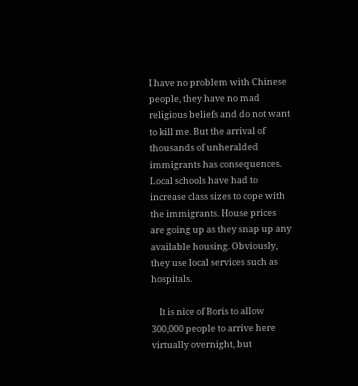I have no problem with Chinese people, they have no mad religious beliefs and do not want to kill me. But the arrival of thousands of unheralded immigrants has consequences. Local schools have had to increase class sizes to cope with the immigrants. House prices are going up as they snap up any available housing. Obviously, they use local services such as hospitals.

    It is nice of Boris to allow 300,000 people to arrive here virtually overnight, but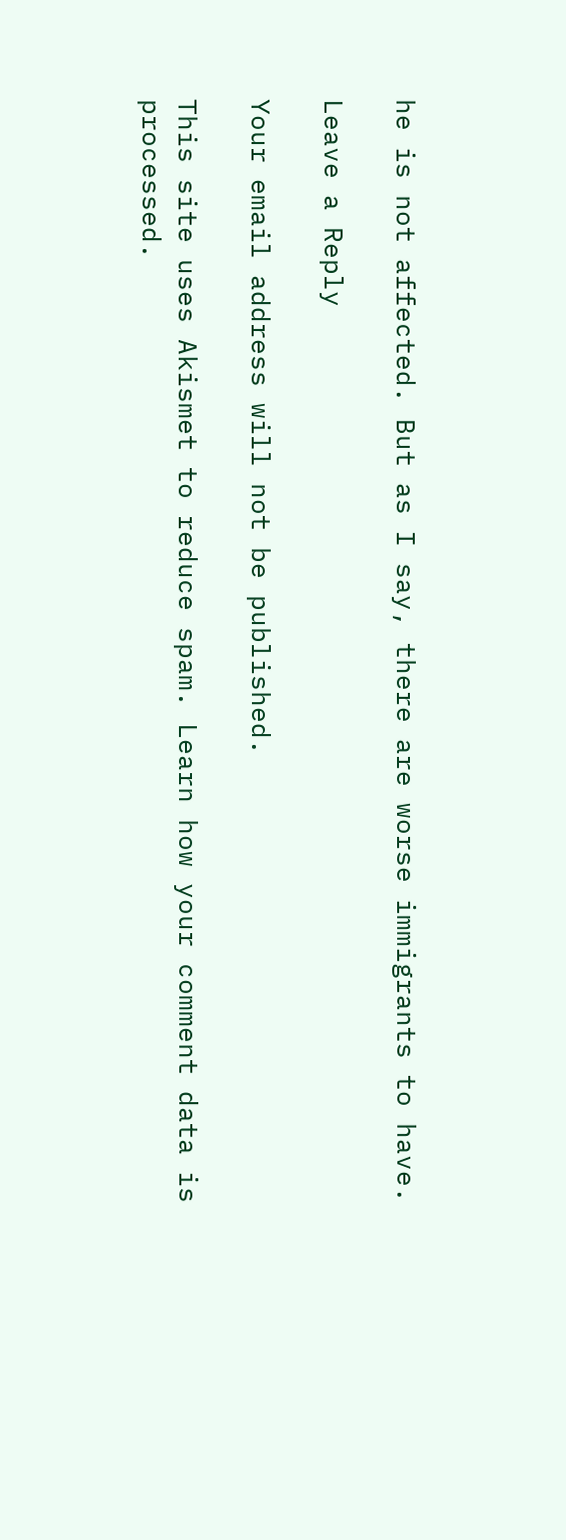he is not affected. But as I say, there are worse immigrants to have.

Leave a Reply

Your email address will not be published.

This site uses Akismet to reduce spam. Learn how your comment data is processed.